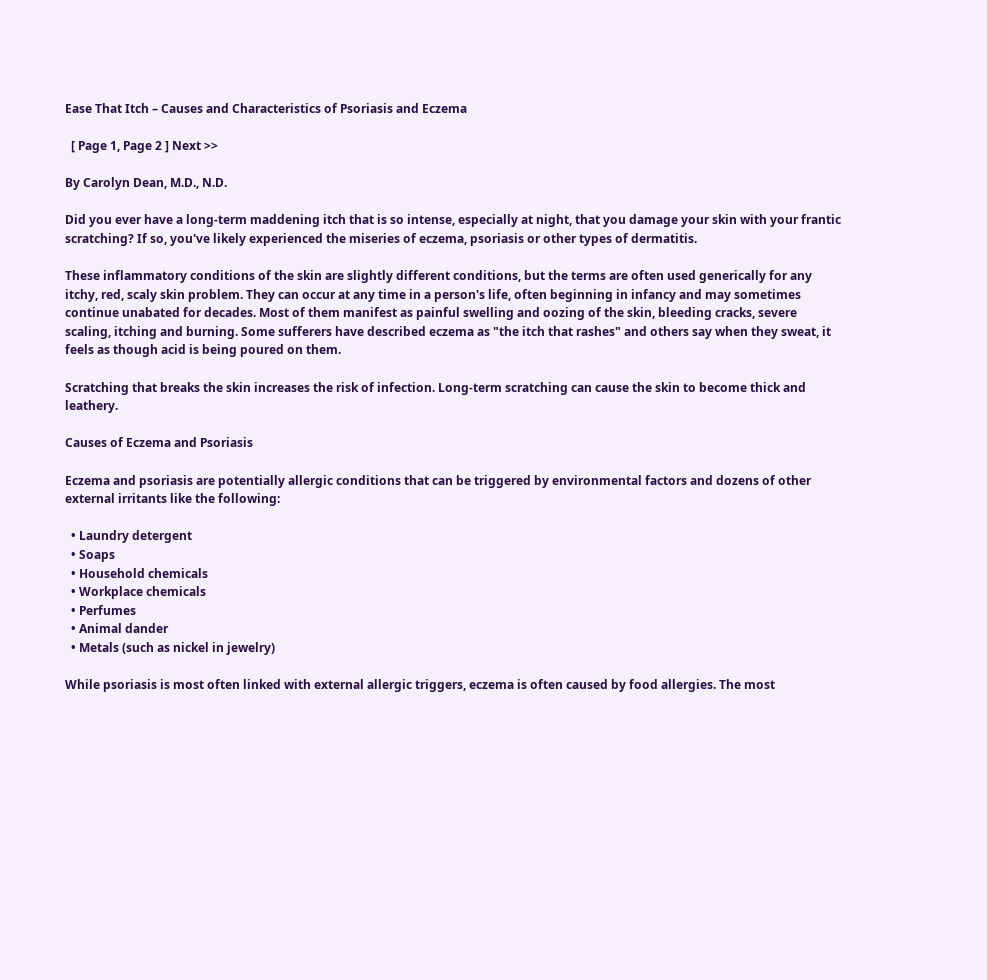Ease That Itch – Causes and Characteristics of Psoriasis and Eczema

  [ Page 1, Page 2 ] Next >>

By Carolyn Dean, M.D., N.D.

Did you ever have a long-term maddening itch that is so intense, especially at night, that you damage your skin with your frantic scratching? If so, you've likely experienced the miseries of eczema, psoriasis or other types of dermatitis.

These inflammatory conditions of the skin are slightly different conditions, but the terms are often used generically for any itchy, red, scaly skin problem. They can occur at any time in a person's life, often beginning in infancy and may sometimes continue unabated for decades. Most of them manifest as painful swelling and oozing of the skin, bleeding cracks, severe scaling, itching and burning. Some sufferers have described eczema as "the itch that rashes" and others say when they sweat, it feels as though acid is being poured on them.

Scratching that breaks the skin increases the risk of infection. Long-term scratching can cause the skin to become thick and leathery.

Causes of Eczema and Psoriasis

Eczema and psoriasis are potentially allergic conditions that can be triggered by environmental factors and dozens of other external irritants like the following:

  • Laundry detergent
  • Soaps
  • Household chemicals
  • Workplace chemicals
  • Perfumes
  • Animal dander
  • Metals (such as nickel in jewelry)

While psoriasis is most often linked with external allergic triggers, eczema is often caused by food allergies. The most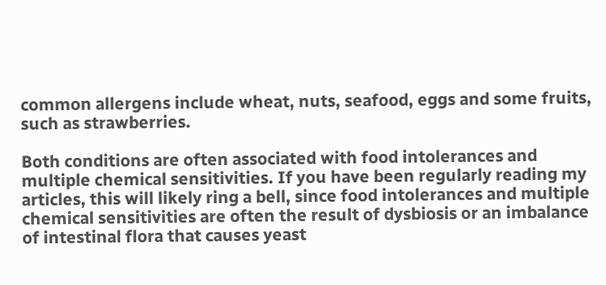common allergens include wheat, nuts, seafood, eggs and some fruits, such as strawberries.

Both conditions are often associated with food intolerances and multiple chemical sensitivities. If you have been regularly reading my articles, this will likely ring a bell, since food intolerances and multiple chemical sensitivities are often the result of dysbiosis or an imbalance of intestinal flora that causes yeast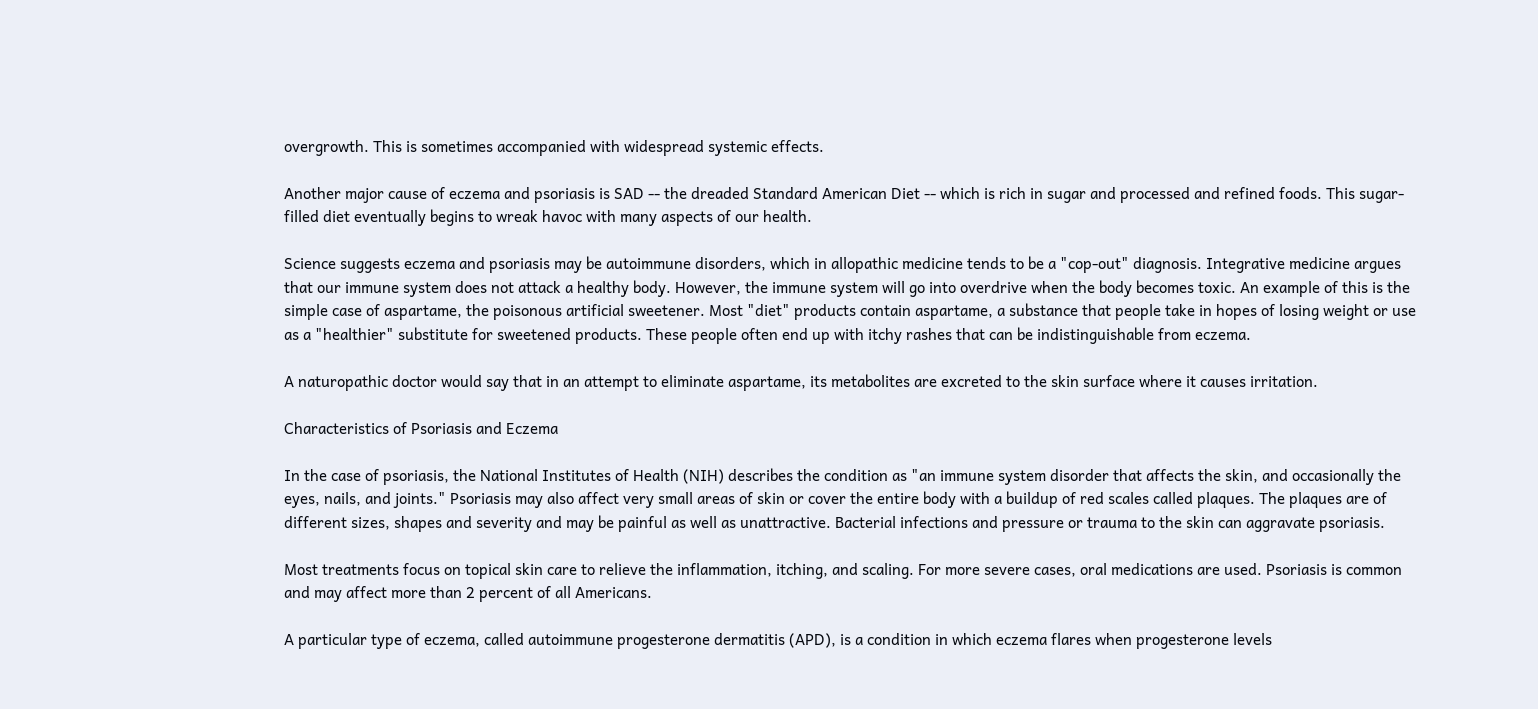overgrowth. This is sometimes accompanied with widespread systemic effects.

Another major cause of eczema and psoriasis is SAD -- the dreaded Standard American Diet -- which is rich in sugar and processed and refined foods. This sugar-filled diet eventually begins to wreak havoc with many aspects of our health.

Science suggests eczema and psoriasis may be autoimmune disorders, which in allopathic medicine tends to be a "cop-out" diagnosis. Integrative medicine argues that our immune system does not attack a healthy body. However, the immune system will go into overdrive when the body becomes toxic. An example of this is the simple case of aspartame, the poisonous artificial sweetener. Most "diet" products contain aspartame, a substance that people take in hopes of losing weight or use as a "healthier" substitute for sweetened products. These people often end up with itchy rashes that can be indistinguishable from eczema.

A naturopathic doctor would say that in an attempt to eliminate aspartame, its metabolites are excreted to the skin surface where it causes irritation.

Characteristics of Psoriasis and Eczema

In the case of psoriasis, the National Institutes of Health (NIH) describes the condition as "an immune system disorder that affects the skin, and occasionally the eyes, nails, and joints." Psoriasis may also affect very small areas of skin or cover the entire body with a buildup of red scales called plaques. The plaques are of different sizes, shapes and severity and may be painful as well as unattractive. Bacterial infections and pressure or trauma to the skin can aggravate psoriasis.

Most treatments focus on topical skin care to relieve the inflammation, itching, and scaling. For more severe cases, oral medications are used. Psoriasis is common and may affect more than 2 percent of all Americans.

A particular type of eczema, called autoimmune progesterone dermatitis (APD), is a condition in which eczema flares when progesterone levels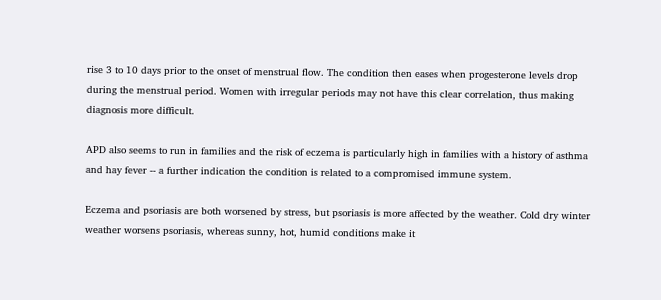rise 3 to 10 days prior to the onset of menstrual flow. The condition then eases when progesterone levels drop during the menstrual period. Women with irregular periods may not have this clear correlation, thus making diagnosis more difficult.

APD also seems to run in families and the risk of eczema is particularly high in families with a history of asthma and hay fever -- a further indication the condition is related to a compromised immune system.

Eczema and psoriasis are both worsened by stress, but psoriasis is more affected by the weather. Cold dry winter weather worsens psoriasis, whereas sunny, hot, humid conditions make it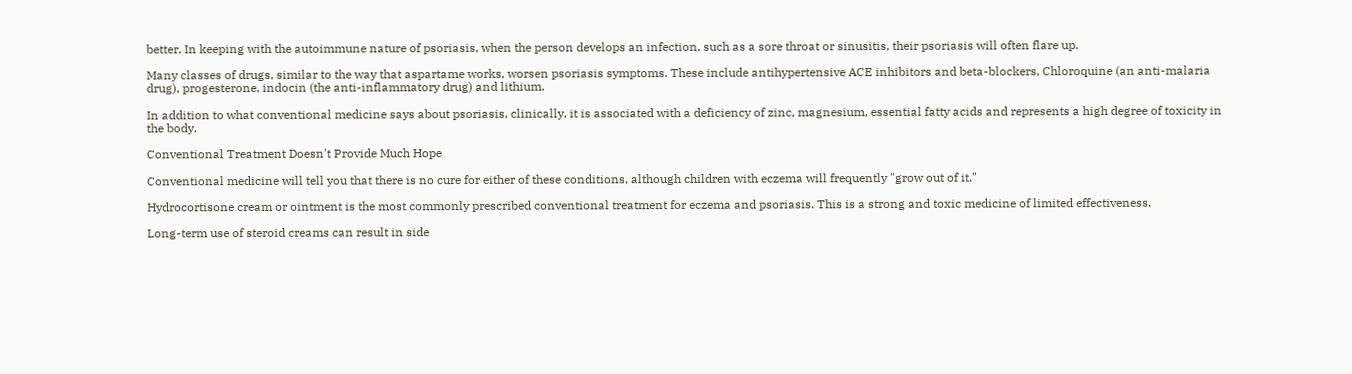better. In keeping with the autoimmune nature of psoriasis, when the person develops an infection, such as a sore throat or sinusitis, their psoriasis will often flare up.

Many classes of drugs, similar to the way that aspartame works, worsen psoriasis symptoms. These include antihypertensive ACE inhibitors and beta-blockers, Chloroquine (an anti-malaria drug), progesterone, indocin (the anti-inflammatory drug) and lithium.

In addition to what conventional medicine says about psoriasis, clinically, it is associated with a deficiency of zinc, magnesium, essential fatty acids and represents a high degree of toxicity in the body.

Conventional Treatment Doesn't Provide Much Hope

Conventional medicine will tell you that there is no cure for either of these conditions, although children with eczema will frequently "grow out of it."

Hydrocortisone cream or ointment is the most commonly prescribed conventional treatment for eczema and psoriasis. This is a strong and toxic medicine of limited effectiveness.

Long-term use of steroid creams can result in side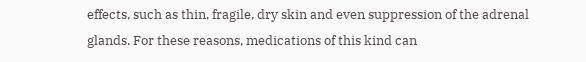effects, such as thin, fragile, dry skin and even suppression of the adrenal glands. For these reasons, medications of this kind can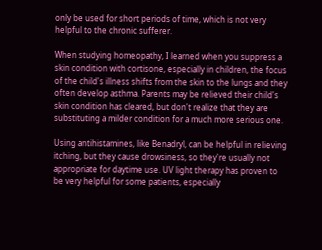only be used for short periods of time, which is not very helpful to the chronic sufferer.

When studying homeopathy, I learned when you suppress a skin condition with cortisone, especially in children, the focus of the child's illness shifts from the skin to the lungs and they often develop asthma. Parents may be relieved their child's skin condition has cleared, but don't realize that they are substituting a milder condition for a much more serious one.

Using antihistamines, like Benadryl, can be helpful in relieving itching, but they cause drowsiness, so they're usually not appropriate for daytime use. UV light therapy has proven to be very helpful for some patients, especially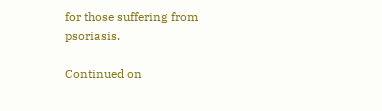for those suffering from psoriasis.

Continued on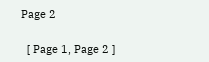Page 2

  [ Page 1, Page 2 ]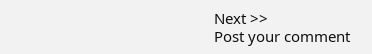Next >>
Post your comment